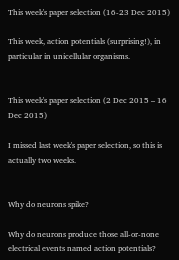This week's paper selection (16-23 Dec 2015)

This week, action potentials (surprising!), in particular in unicellular organisms.


This week's paper selection (2 Dec 2015 – 16 Dec 2015)

I missed last week's paper selection, so this is actually two weeks.


Why do neurons spike?

Why do neurons produce those all-or-none electrical events named action potentials?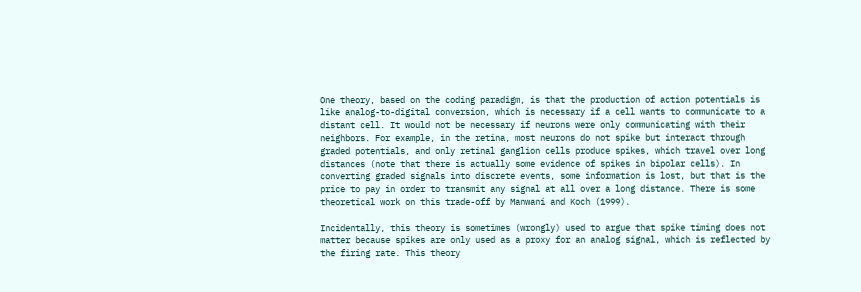One theory, based on the coding paradigm, is that the production of action potentials is like analog-to-digital conversion, which is necessary if a cell wants to communicate to a distant cell. It would not be necessary if neurons were only communicating with their neighbors. For example, in the retina, most neurons do not spike but interact through graded potentials, and only retinal ganglion cells produce spikes, which travel over long distances (note that there is actually some evidence of spikes in bipolar cells). In converting graded signals into discrete events, some information is lost, but that is the price to pay in order to transmit any signal at all over a long distance. There is some theoretical work on this trade-off by Manwani and Koch (1999).

Incidentally, this theory is sometimes (wrongly) used to argue that spike timing does not matter because spikes are only used as a proxy for an analog signal, which is reflected by the firing rate. This theory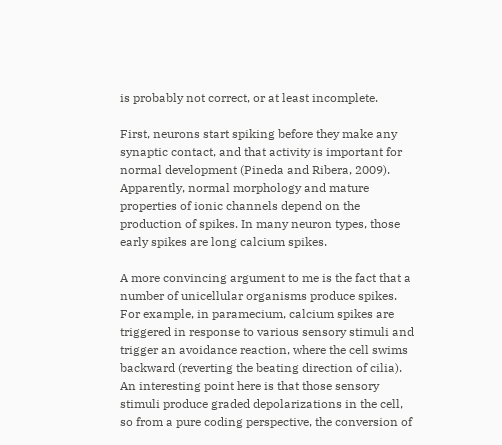is probably not correct, or at least incomplete.

First, neurons start spiking before they make any synaptic contact, and that activity is important for normal development (Pineda and Ribera, 2009). Apparently, normal morphology and mature properties of ionic channels depend on the production of spikes. In many neuron types, those early spikes are long calcium spikes.

A more convincing argument to me is the fact that a number of unicellular organisms produce spikes. For example, in paramecium, calcium spikes are triggered in response to various sensory stimuli and trigger an avoidance reaction, where the cell swims backward (reverting the beating direction of cilia). An interesting point here is that those sensory stimuli produce graded depolarizations in the cell, so from a pure coding perspective, the conversion of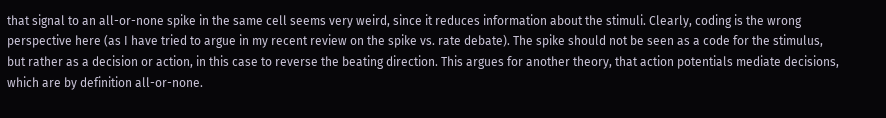that signal to an all-or-none spike in the same cell seems very weird, since it reduces information about the stimuli. Clearly, coding is the wrong perspective here (as I have tried to argue in my recent review on the spike vs. rate debate). The spike should not be seen as a code for the stimulus, but rather as a decision or action, in this case to reverse the beating direction. This argues for another theory, that action potentials mediate decisions, which are by definition all-or-none.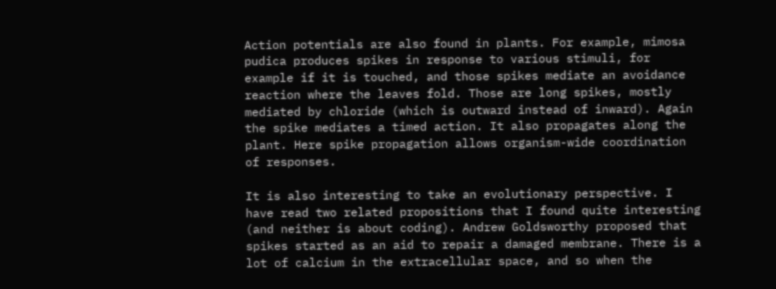Action potentials are also found in plants. For example, mimosa pudica produces spikes in response to various stimuli, for example if it is touched, and those spikes mediate an avoidance reaction where the leaves fold. Those are long spikes, mostly mediated by chloride (which is outward instead of inward). Again the spike mediates a timed action. It also propagates along the plant. Here spike propagation allows organism-wide coordination of responses.

It is also interesting to take an evolutionary perspective. I have read two related propositions that I found quite interesting (and neither is about coding). Andrew Goldsworthy proposed that spikes started as an aid to repair a damaged membrane. There is a lot of calcium in the extracellular space, and so when the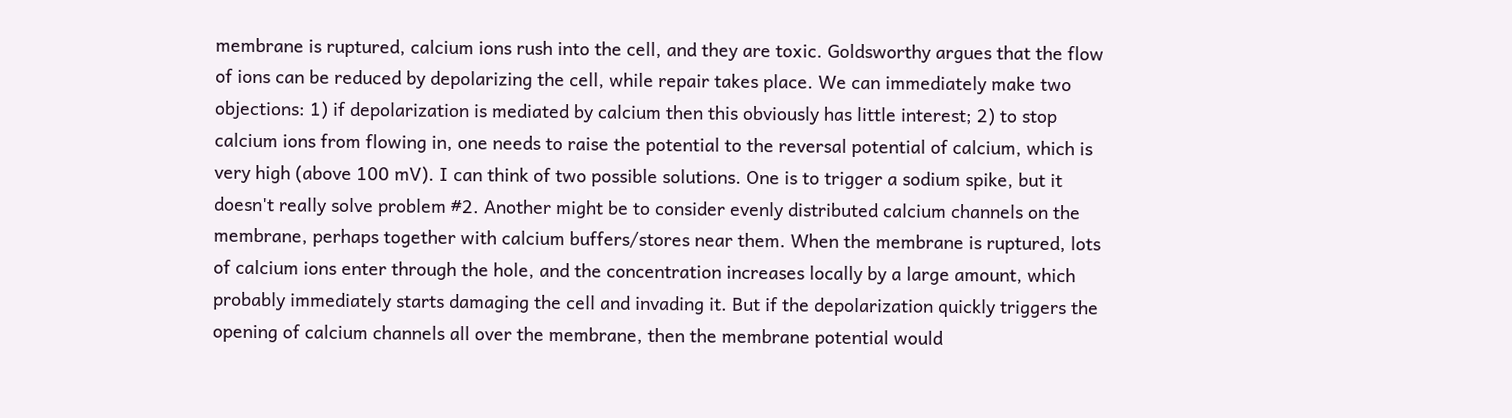membrane is ruptured, calcium ions rush into the cell, and they are toxic. Goldsworthy argues that the flow of ions can be reduced by depolarizing the cell, while repair takes place. We can immediately make two objections: 1) if depolarization is mediated by calcium then this obviously has little interest; 2) to stop calcium ions from flowing in, one needs to raise the potential to the reversal potential of calcium, which is very high (above 100 mV). I can think of two possible solutions. One is to trigger a sodium spike, but it doesn't really solve problem #2. Another might be to consider evenly distributed calcium channels on the membrane, perhaps together with calcium buffers/stores near them. When the membrane is ruptured, lots of calcium ions enter through the hole, and the concentration increases locally by a large amount, which probably immediately starts damaging the cell and invading it. But if the depolarization quickly triggers the opening of calcium channels all over the membrane, then the membrane potential would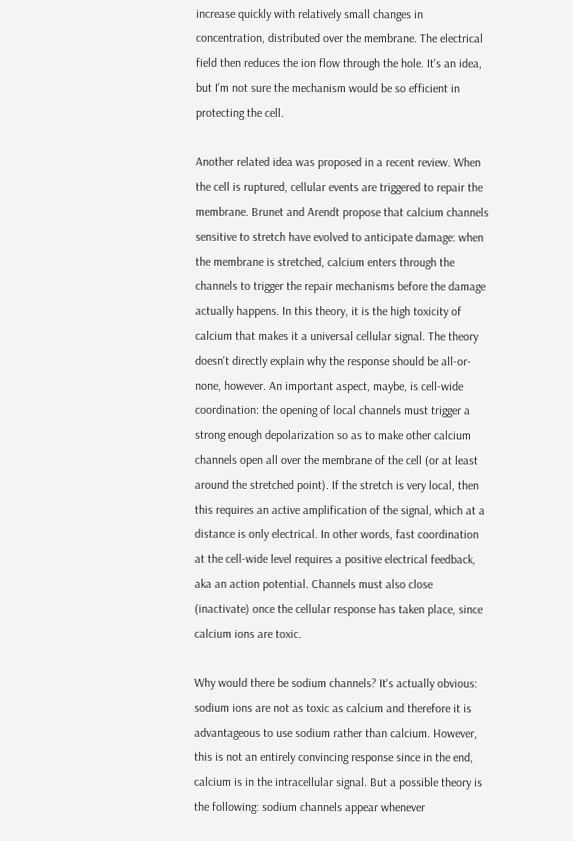increase quickly with relatively small changes in concentration, distributed over the membrane. The electrical field then reduces the ion flow through the hole. It's an idea, but I'm not sure the mechanism would be so efficient in protecting the cell.

Another related idea was proposed in a recent review. When the cell is ruptured, cellular events are triggered to repair the membrane. Brunet and Arendt propose that calcium channels sensitive to stretch have evolved to anticipate damage: when the membrane is stretched, calcium enters through the channels to trigger the repair mechanisms before the damage actually happens. In this theory, it is the high toxicity of calcium that makes it a universal cellular signal. The theory doesn't directly explain why the response should be all-or-none, however. An important aspect, maybe, is cell-wide coordination: the opening of local channels must trigger a strong enough depolarization so as to make other calcium channels open all over the membrane of the cell (or at least around the stretched point). If the stretch is very local, then this requires an active amplification of the signal, which at a distance is only electrical. In other words, fast coordination at the cell-wide level requires a positive electrical feedback, aka an action potential. Channels must also close (inactivate) once the cellular response has taken place, since calcium ions are toxic.

Why would there be sodium channels? It's actually obvious: sodium ions are not as toxic as calcium and therefore it is advantageous to use sodium rather than calcium. However, this is not an entirely convincing response since in the end, calcium is in the intracellular signal. But a possible theory is the following: sodium channels appear whenever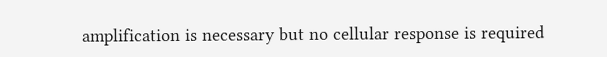amplification is necessary but no cellular response is required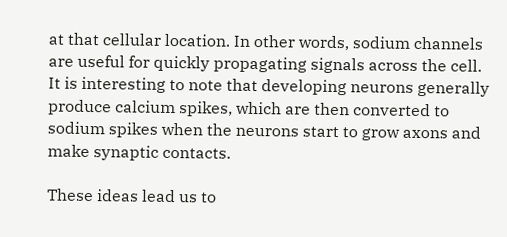at that cellular location. In other words, sodium channels are useful for quickly propagating signals across the cell. It is interesting to note that developing neurons generally produce calcium spikes, which are then converted to sodium spikes when the neurons start to grow axons and make synaptic contacts.

These ideas lead us to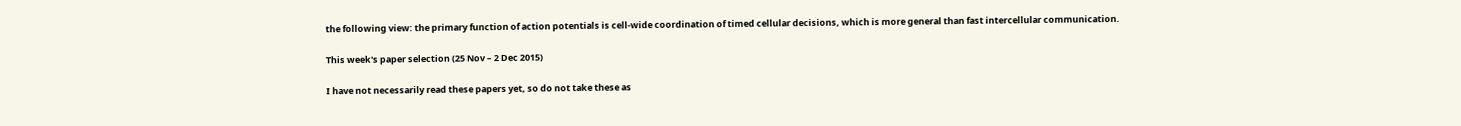the following view: the primary function of action potentials is cell-wide coordination of timed cellular decisions, which is more general than fast intercellular communication.

This week's paper selection (25 Nov – 2 Dec 2015)

I have not necessarily read these papers yet, so do not take these as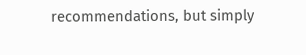recommendations, but simply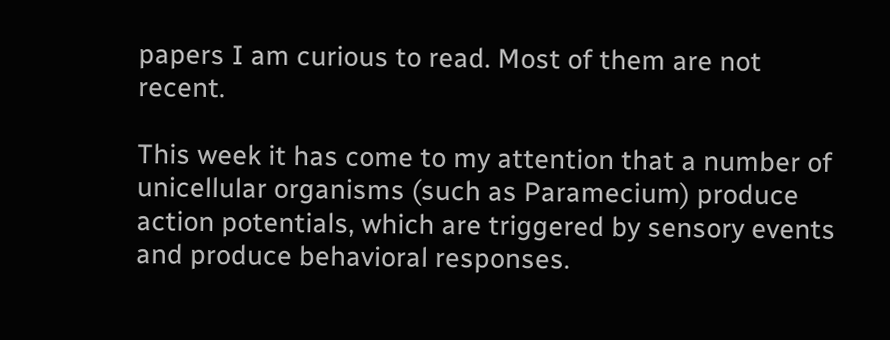papers I am curious to read. Most of them are not recent.

This week it has come to my attention that a number of unicellular organisms (such as Paramecium) produce action potentials, which are triggered by sensory events and produce behavioral responses.